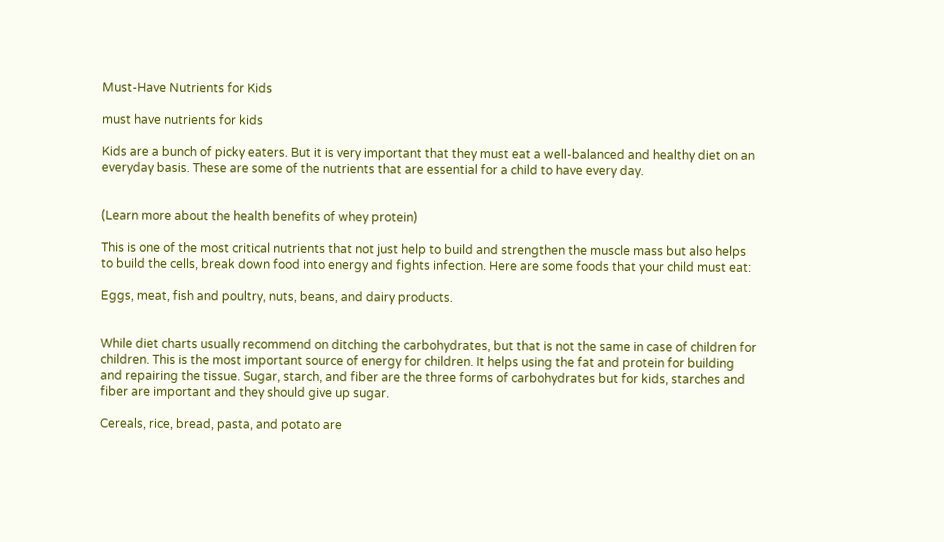Must-Have Nutrients for Kids

must have nutrients for kids

Kids are a bunch of picky eaters. But it is very important that they must eat a well-balanced and healthy diet on an everyday basis. These are some of the nutrients that are essential for a child to have every day.


(Learn more about the health benefits of whey protein)

This is one of the most critical nutrients that not just help to build and strengthen the muscle mass but also helps to build the cells, break down food into energy and fights infection. Here are some foods that your child must eat:

Eggs, meat, fish and poultry, nuts, beans, and dairy products.


While diet charts usually recommend on ditching the carbohydrates, but that is not the same in case of children for children. This is the most important source of energy for children. It helps using the fat and protein for building and repairing the tissue. Sugar, starch, and fiber are the three forms of carbohydrates but for kids, starches and fiber are important and they should give up sugar.

Cereals, rice, bread, pasta, and potato are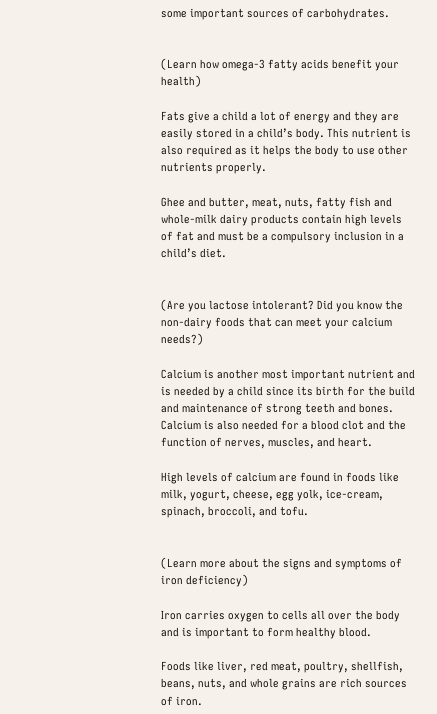some important sources of carbohydrates.


(Learn how omega-3 fatty acids benefit your health)

Fats give a child a lot of energy and they are easily stored in a child’s body. This nutrient is also required as it helps the body to use other nutrients properly.

Ghee and butter, meat, nuts, fatty fish and whole-milk dairy products contain high levels of fat and must be a compulsory inclusion in a child’s diet.


(Are you lactose intolerant? Did you know the non-dairy foods that can meet your calcium needs?)

Calcium is another most important nutrient and is needed by a child since its birth for the build and maintenance of strong teeth and bones. Calcium is also needed for a blood clot and the function of nerves, muscles, and heart.

High levels of calcium are found in foods like milk, yogurt, cheese, egg yolk, ice-cream, spinach, broccoli, and tofu.


(Learn more about the signs and symptoms of iron deficiency)

Iron carries oxygen to cells all over the body and is important to form healthy blood.

Foods like liver, red meat, poultry, shellfish, beans, nuts, and whole grains are rich sources of iron.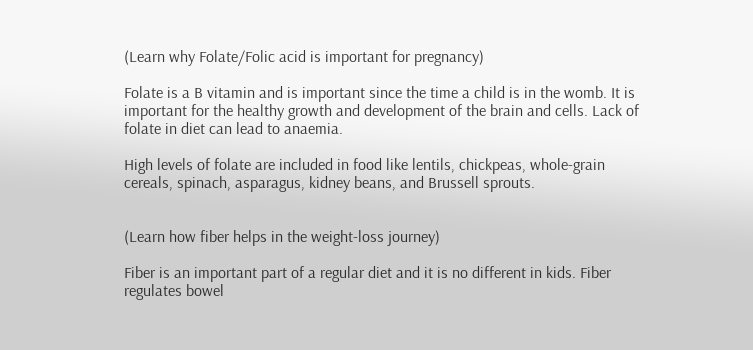(Learn why Folate/Folic acid is important for pregnancy)

Folate is a B vitamin and is important since the time a child is in the womb. It is important for the healthy growth and development of the brain and cells. Lack of folate in diet can lead to anaemia.

High levels of folate are included in food like lentils, chickpeas, whole-grain cereals, spinach, asparagus, kidney beans, and Brussell sprouts.


(Learn how fiber helps in the weight-loss journey)

Fiber is an important part of a regular diet and it is no different in kids. Fiber regulates bowel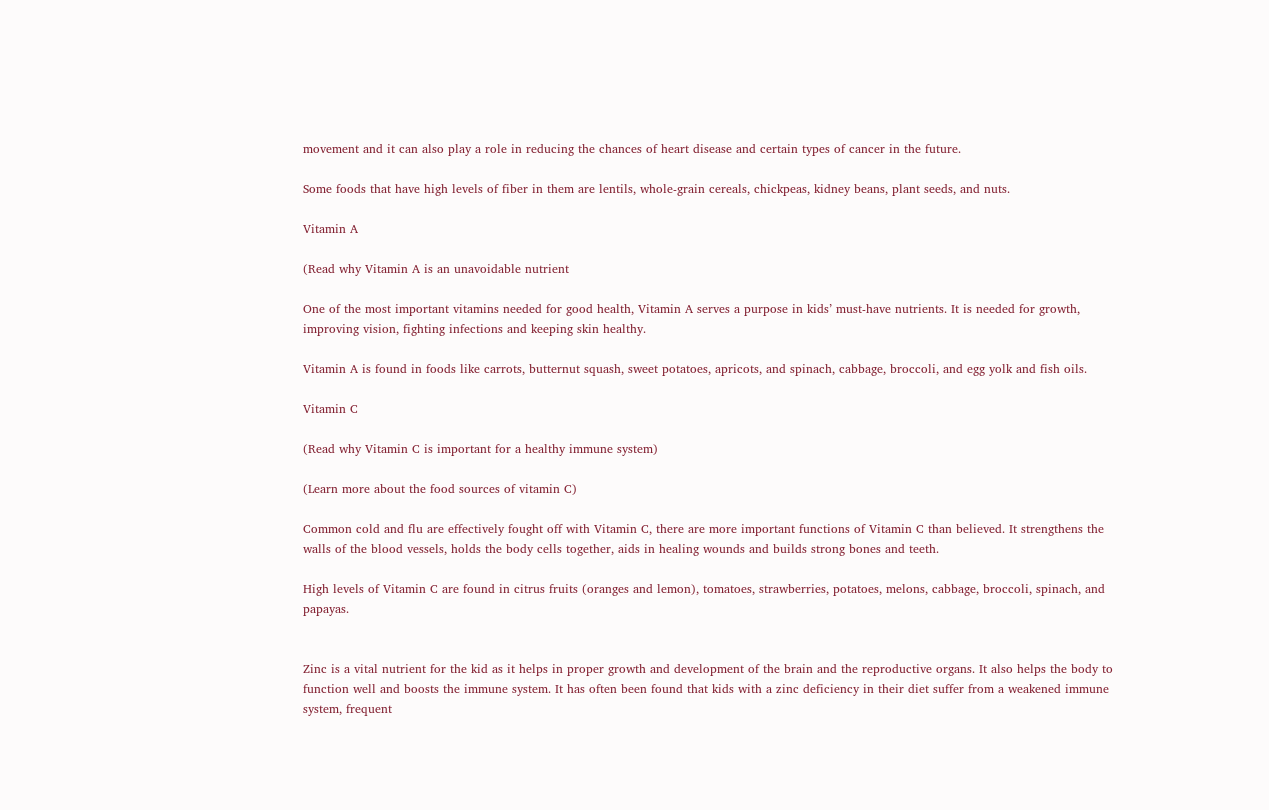movement and it can also play a role in reducing the chances of heart disease and certain types of cancer in the future.

Some foods that have high levels of fiber in them are lentils, whole-grain cereals, chickpeas, kidney beans, plant seeds, and nuts.

Vitamin A

(Read why Vitamin A is an unavoidable nutrient

One of the most important vitamins needed for good health, Vitamin A serves a purpose in kids’ must-have nutrients. It is needed for growth, improving vision, fighting infections and keeping skin healthy.

Vitamin A is found in foods like carrots, butternut squash, sweet potatoes, apricots, and spinach, cabbage, broccoli, and egg yolk and fish oils.

Vitamin C

(Read why Vitamin C is important for a healthy immune system)

(Learn more about the food sources of vitamin C)

Common cold and flu are effectively fought off with Vitamin C, there are more important functions of Vitamin C than believed. It strengthens the walls of the blood vessels, holds the body cells together, aids in healing wounds and builds strong bones and teeth.

High levels of Vitamin C are found in citrus fruits (oranges and lemon), tomatoes, strawberries, potatoes, melons, cabbage, broccoli, spinach, and papayas.


Zinc is a vital nutrient for the kid as it helps in proper growth and development of the brain and the reproductive organs. It also helps the body to function well and boosts the immune system. It has often been found that kids with a zinc deficiency in their diet suffer from a weakened immune system, frequent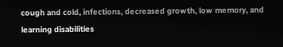cough and cold, infections, decreased growth, low memory, and learning disabilities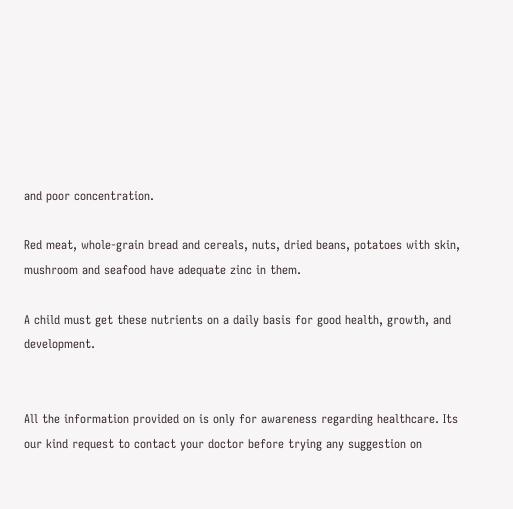and poor concentration.

Red meat, whole-grain bread and cereals, nuts, dried beans, potatoes with skin, mushroom and seafood have adequate zinc in them.

A child must get these nutrients on a daily basis for good health, growth, and development.


All the information provided on is only for awareness regarding healthcare. Its our kind request to contact your doctor before trying any suggestion on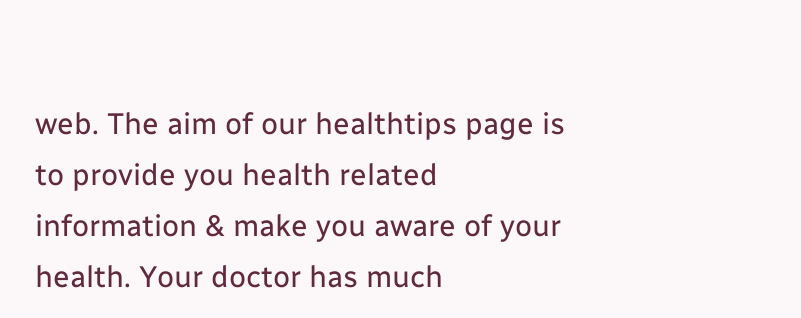web. The aim of our healthtips page is to provide you health related information & make you aware of your health. Your doctor has much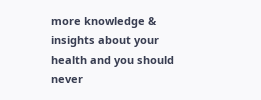more knowledge & insights about your health and you should never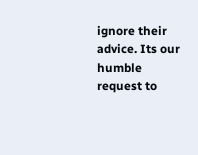ignore their advice. Its our humble request to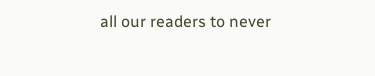all our readers to never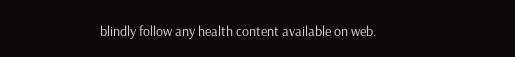blindly follow any health content available on web.